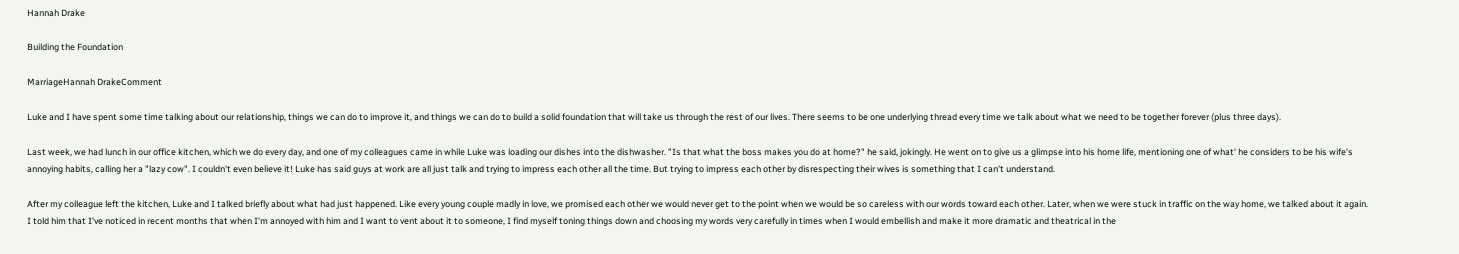Hannah Drake

Building the Foundation

MarriageHannah DrakeComment

Luke and I have spent some time talking about our relationship, things we can do to improve it, and things we can do to build a solid foundation that will take us through the rest of our lives. There seems to be one underlying thread every time we talk about what we need to be together forever (plus three days).

Last week, we had lunch in our office kitchen, which we do every day, and one of my colleagues came in while Luke was loading our dishes into the dishwasher. "Is that what the boss makes you do at home?" he said, jokingly. He went on to give us a glimpse into his home life, mentioning one of what' he considers to be his wife's annoying habits, calling her a "lazy cow". I couldn't even believe it! Luke has said guys at work are all just talk and trying to impress each other all the time. But trying to impress each other by disrespecting their wives is something that I can't understand.

After my colleague left the kitchen, Luke and I talked briefly about what had just happened. Like every young couple madly in love, we promised each other we would never get to the point when we would be so careless with our words toward each other. Later, when we were stuck in traffic on the way home, we talked about it again. I told him that I've noticed in recent months that when I'm annoyed with him and I want to vent about it to someone, I find myself toning things down and choosing my words very carefully in times when I would embellish and make it more dramatic and theatrical in the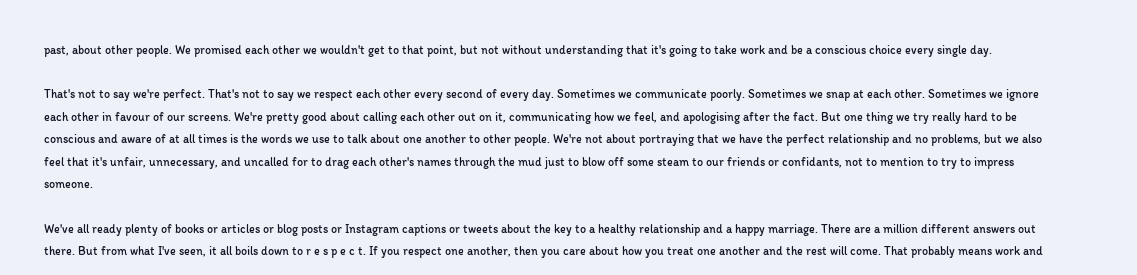past, about other people. We promised each other we wouldn't get to that point, but not without understanding that it's going to take work and be a conscious choice every single day.

That's not to say we're perfect. That's not to say we respect each other every second of every day. Sometimes we communicate poorly. Sometimes we snap at each other. Sometimes we ignore each other in favour of our screens. We're pretty good about calling each other out on it, communicating how we feel, and apologising after the fact. But one thing we try really hard to be conscious and aware of at all times is the words we use to talk about one another to other people. We're not about portraying that we have the perfect relationship and no problems, but we also feel that it's unfair, unnecessary, and uncalled for to drag each other's names through the mud just to blow off some steam to our friends or confidants, not to mention to try to impress someone.

We've all ready plenty of books or articles or blog posts or Instagram captions or tweets about the key to a healthy relationship and a happy marriage. There are a million different answers out there. But from what I've seen, it all boils down to r e s p e c t. If you respect one another, then you care about how you treat one another and the rest will come. That probably means work and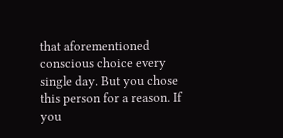that aforementioned conscious choice every single day. But you chose this person for a reason. If you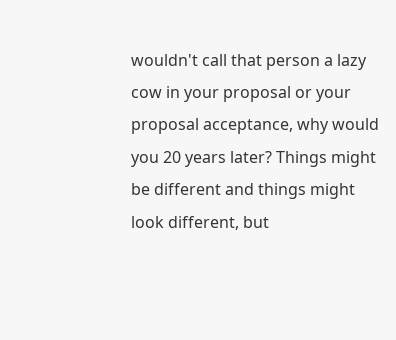wouldn't call that person a lazy cow in your proposal or your proposal acceptance, why would you 20 years later? Things might be different and things might look different, but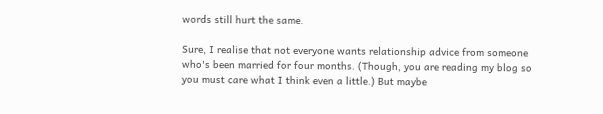words still hurt the same.

Sure, I realise that not everyone wants relationship advice from someone who's been married for four months. (Though, you are reading my blog so you must care what I think even a little.) But maybe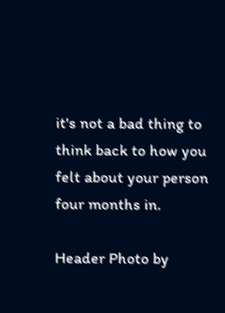it's not a bad thing to think back to how you felt about your person four months in.

Header Photo by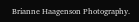Brianne Haagenson Photography.